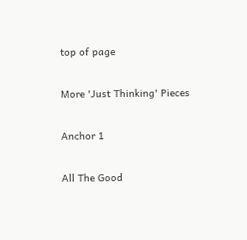top of page

More 'Just Thinking' Pieces

Anchor 1

All The Good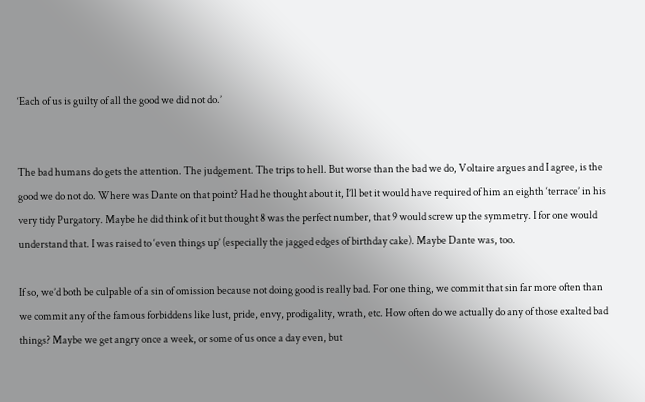‘Each of us is guilty of all the good we did not do.’


The bad humans do gets the attention. The judgement. The trips to hell. But worse than the bad we do, Voltaire argues and I agree, is the good we do not do. Where was Dante on that point? Had he thought about it, I’ll bet it would have required of him an eighth ‘terrace’ in his very tidy Purgatory. Maybe he did think of it but thought 8 was the perfect number, that 9 would screw up the symmetry. I for one would understand that. I was raised to ‘even things up’ (especially the jagged edges of birthday cake). Maybe Dante was, too.

If so, we’d both be culpable of a sin of omission because not doing good is really bad. For one thing, we commit that sin far more often than we commit any of the famous forbiddens like lust, pride, envy, prodigality, wrath, etc. How often do we actually do any of those exalted bad things? Maybe we get angry once a week, or some of us once a day even, but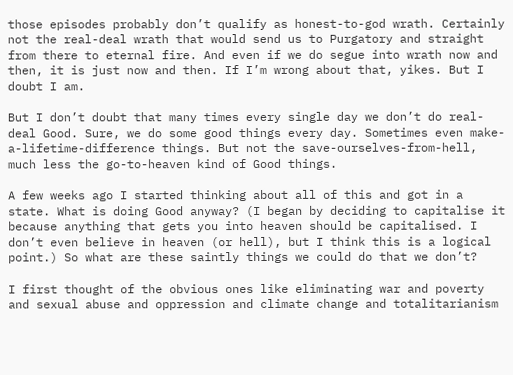those episodes probably don’t qualify as honest-to-god wrath. Certainly not the real-deal wrath that would send us to Purgatory and straight from there to eternal fire. And even if we do segue into wrath now and then, it is just now and then. If I’m wrong about that, yikes. But I doubt I am.

But I don’t doubt that many times every single day we don’t do real-deal Good. Sure, we do some good things every day. Sometimes even make-a-lifetime-difference things. But not the save-ourselves-from-hell, much less the go-to-heaven kind of Good things.

A few weeks ago I started thinking about all of this and got in a state. What is doing Good anyway? (I began by deciding to capitalise it because anything that gets you into heaven should be capitalised. I don’t even believe in heaven (or hell), but I think this is a logical point.) So what are these saintly things we could do that we don’t?

I first thought of the obvious ones like eliminating war and poverty and sexual abuse and oppression and climate change and totalitarianism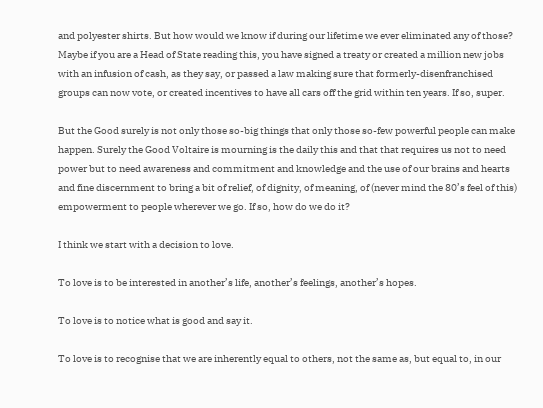and polyester shirts. But how would we know if during our lifetime we ever eliminated any of those? Maybe if you are a Head of State reading this, you have signed a treaty or created a million new jobs with an infusion of cash, as they say, or passed a law making sure that formerly-disenfranchised groups can now vote, or created incentives to have all cars off the grid within ten years. If so, super.

But the Good surely is not only those so-big things that only those so-few powerful people can make happen. Surely the Good Voltaire is mourning is the daily this and that that requires us not to need power but to need awareness and commitment and knowledge and the use of our brains and hearts and fine discernment to bring a bit of relief, of dignity, of meaning, of (never mind the 80’s feel of this) empowerment to people wherever we go. If so, how do we do it?

I think we start with a decision to love.

To love is to be interested in another’s life, another’s feelings, another’s hopes.

To love is to notice what is good and say it.

To love is to recognise that we are inherently equal to others, not the same as, but equal to, in our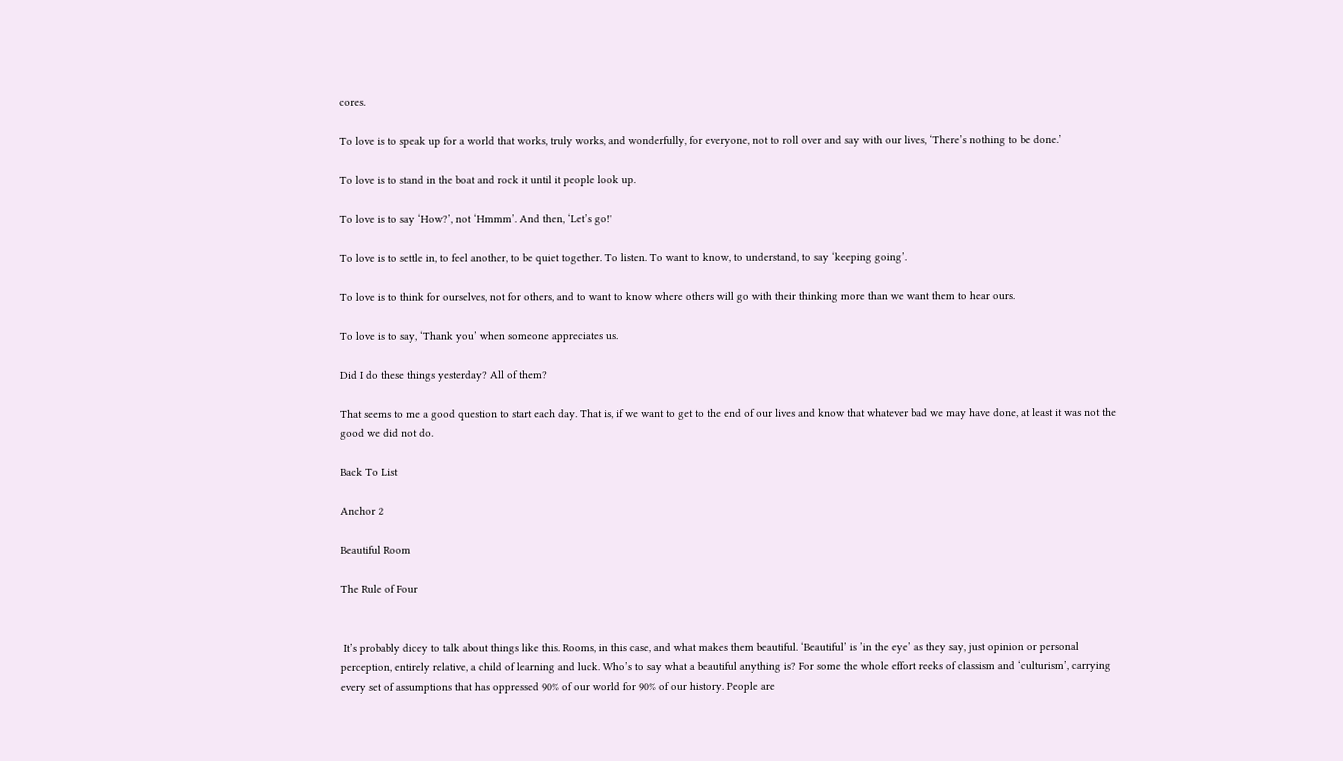cores.

To love is to speak up for a world that works, truly works, and wonderfully, for everyone, not to roll over and say with our lives, ‘There’s nothing to be done.’

To love is to stand in the boat and rock it until it people look up.

To love is to say ‘How?’, not ‘Hmmm’. And then, ‘Let’s go!'

To love is to settle in, to feel another, to be quiet together. To listen. To want to know, to understand, to say ‘keeping going’.

To love is to think for ourselves, not for others, and to want to know where others will go with their thinking more than we want them to hear ours.

To love is to say, ‘Thank you’ when someone appreciates us.

Did I do these things yesterday? All of them?

That seems to me a good question to start each day. That is, if we want to get to the end of our lives and know that whatever bad we may have done, at least it was not the good we did not do.

Back To List

Anchor 2

Beautiful Room

The Rule of Four


 It’s probably dicey to talk about things like this. Rooms, in this case, and what makes them beautiful. ‘Beautiful’ is ’in the eye’ as they say, just opinion or personal perception, entirely relative, a child of learning and luck. Who’s to say what a beautiful anything is? For some the whole effort reeks of classism and ‘culturism’, carrying every set of assumptions that has oppressed 90% of our world for 90% of our history. People are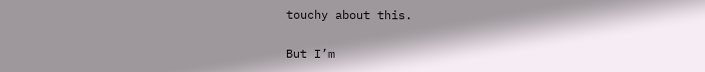touchy about this.


But I’m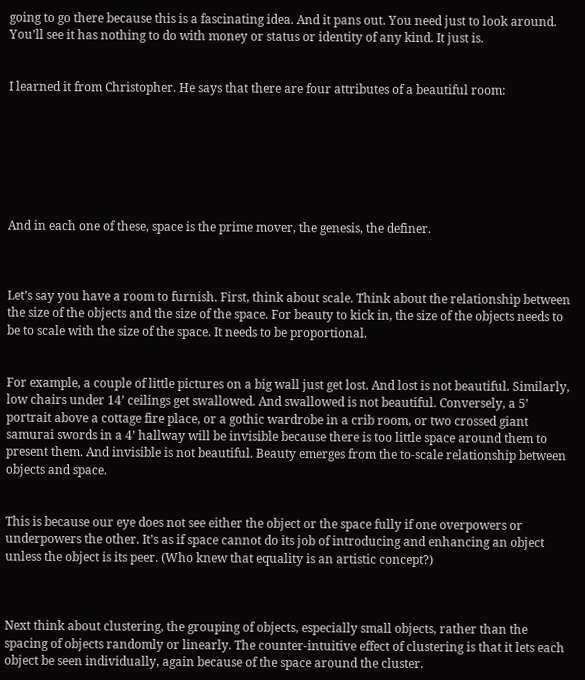going to go there because this is a fascinating idea. And it pans out. You need just to look around. You’ll see it has nothing to do with money or status or identity of any kind. It just is.


I learned it from Christopher. He says that there are four attributes of a beautiful room:







And in each one of these, space is the prime mover, the genesis, the definer.



Let’s say you have a room to furnish. First, think about scale. Think about the relationship between the size of the objects and the size of the space. For beauty to kick in, the size of the objects needs to be to scale with the size of the space. It needs to be proportional.


For example, a couple of little pictures on a big wall just get lost. And lost is not beautiful. Similarly, low chairs under 14’ ceilings get swallowed. And swallowed is not beautiful. Conversely, a 5’ portrait above a cottage fire place, or a gothic wardrobe in a crib room, or two crossed giant samurai swords in a 4’ hallway will be invisible because there is too little space around them to present them. And invisible is not beautiful. Beauty emerges from the to-scale relationship between objects and space.


This is because our eye does not see either the object or the space fully if one overpowers or underpowers the other. It’s as if space cannot do its job of introducing and enhancing an object unless the object is its peer. (Who knew that equality is an artistic concept?)



Next think about clustering, the grouping of objects, especially small objects, rather than the spacing of objects randomly or linearly. The counter-intuitive effect of clustering is that it lets each object be seen individually, again because of the space around the cluster.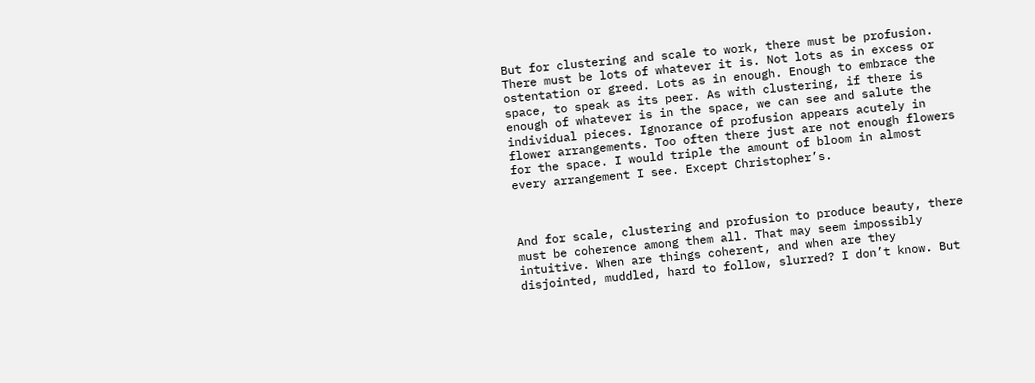But for clustering and scale to work, there must be profusion. There must be lots of whatever it is. Not lots as in excess or ostentation or greed. Lots as in enough. Enough to embrace the space, to speak as its peer. As with clustering, if there is enough of whatever is in the space, we can see and salute the individual pieces. Ignorance of profusion appears acutely in flower arrangements. Too often there just are not enough flowers for the space. I would triple the amount of bloom in almost every arrangement I see. Except Christopher’s.



And for scale, clustering and profusion to produce beauty, there must be coherence among them all. That may seem impossibly intuitive. When are things coherent, and when are they disjointed, muddled, hard to follow, slurred? I don’t know. But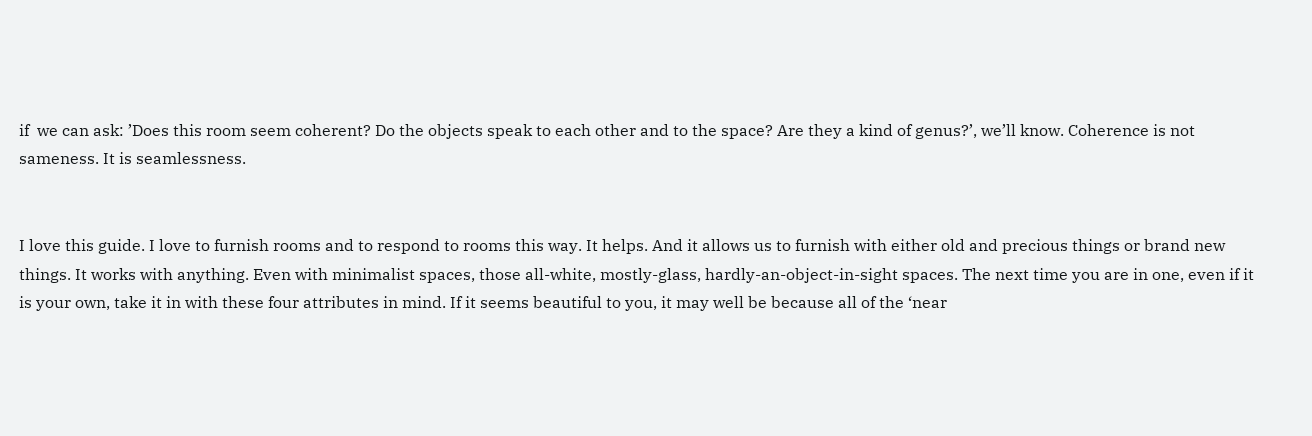if  we can ask: ’Does this room seem coherent? Do the objects speak to each other and to the space? Are they a kind of genus?’, we’ll know. Coherence is not sameness. It is seamlessness.


I love this guide. I love to furnish rooms and to respond to rooms this way. It helps. And it allows us to furnish with either old and precious things or brand new things. It works with anything. Even with minimalist spaces, those all-white, mostly-glass, hardly-an-object-in-sight spaces. The next time you are in one, even if it is your own, take it in with these four attributes in mind. If it seems beautiful to you, it may well be because all of the ‘near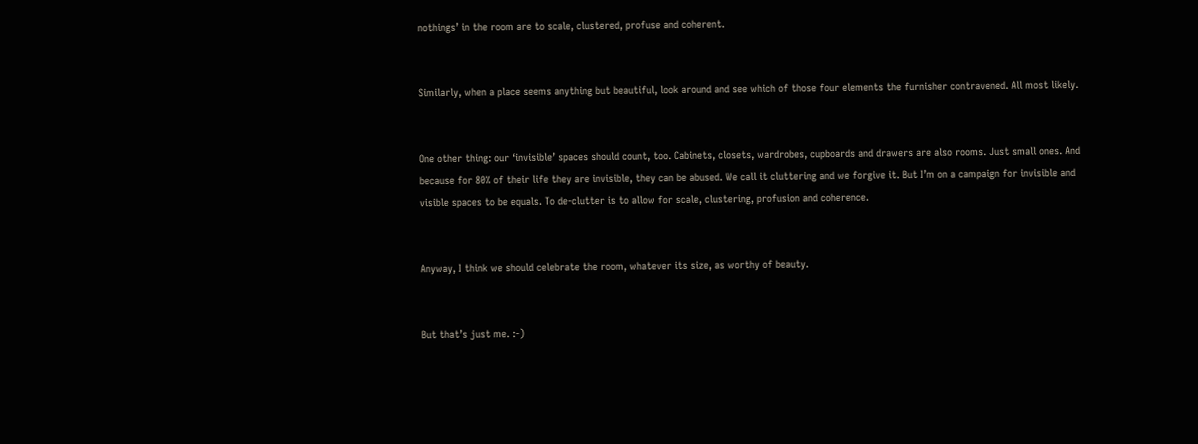nothings’ in the room are to scale, clustered, profuse and coherent.


Similarly, when a place seems anything but beautiful, look around and see which of those four elements the furnisher contravened. All most likely.


One other thing: our ‘invisible’ spaces should count, too. Cabinets, closets, wardrobes, cupboards and drawers are also rooms. Just small ones. And because for 80% of their life they are invisible, they can be abused. We call it cluttering and we forgive it. But I’m on a campaign for invisible and visible spaces to be equals. To de-clutter is to allow for scale, clustering, profusion and coherence.


Anyway, I think we should celebrate the room, whatever its size, as worthy of beauty.


But that’s just me. :-)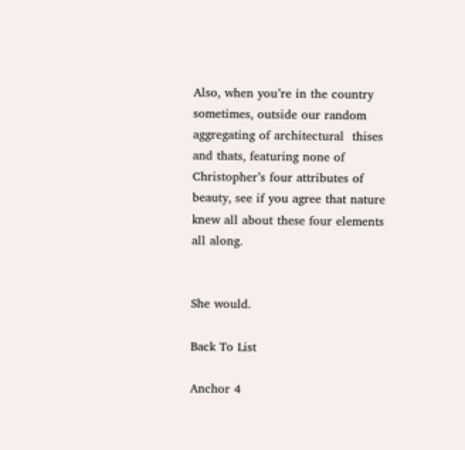Also, when you’re in the country sometimes, outside our random aggregating of architectural  thises and thats, featuring none of Christopher’s four attributes of beauty, see if you agree that nature knew all about these four elements all along.


She would.

Back To List

Anchor 4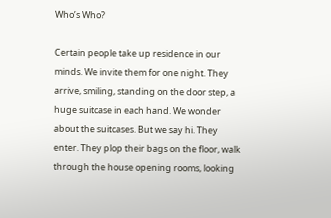Who’s Who?

Certain people take up residence in our minds. We invite them for one night. They arrive, smiling, standing on the door step, a huge suitcase in each hand. We wonder about the suitcases. But we say hi. They enter. They plop their bags on the floor, walk through the house opening rooms, looking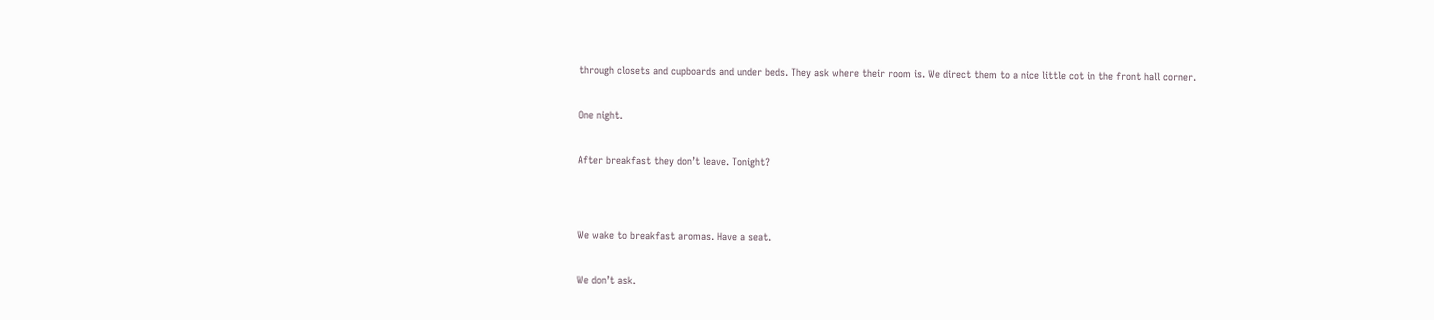through closets and cupboards and under beds. They ask where their room is. We direct them to a nice little cot in the front hall corner.


One night.


After breakfast they don’t leave. Tonight?




We wake to breakfast aromas. Have a seat.


We don’t ask.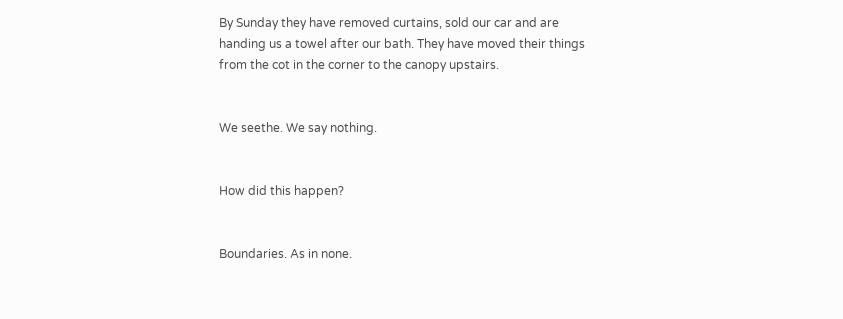By Sunday they have removed curtains, sold our car and are handing us a towel after our bath. They have moved their things from the cot in the corner to the canopy upstairs.


We seethe. We say nothing.


How did this happen?


Boundaries. As in none.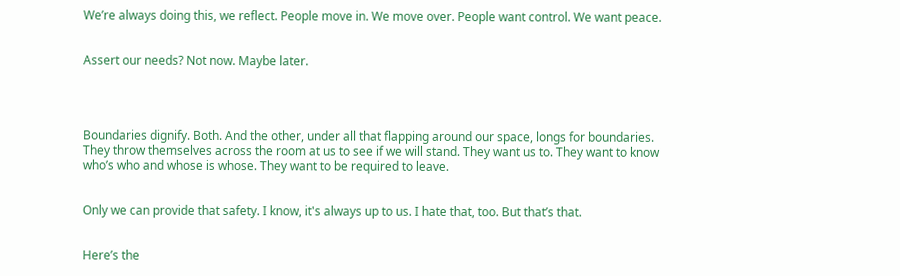We’re always doing this, we reflect. People move in. We move over. People want control. We want peace.


Assert our needs? Not now. Maybe later.




Boundaries dignify. Both. And the other, under all that flapping around our space, longs for boundaries. They throw themselves across the room at us to see if we will stand. They want us to. They want to know who’s who and whose is whose. They want to be required to leave.


Only we can provide that safety. I know, it's always up to us. I hate that, too. But that’s that.


Here’s the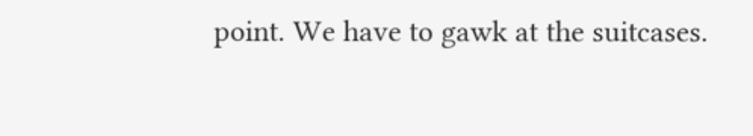point. We have to gawk at the suitcases.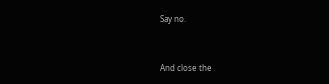Say no.


And close the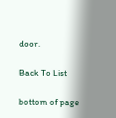door.

Back To List

bottom of page